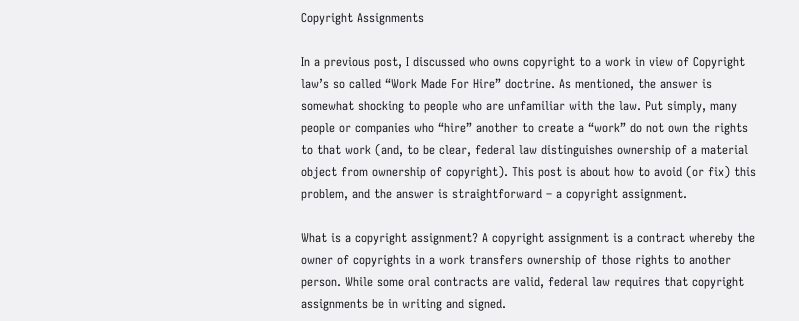Copyright Assignments

In a previous post, I discussed who owns copyright to a work in view of Copyright law’s so called “Work Made For Hire” doctrine. As mentioned, the answer is somewhat shocking to people who are unfamiliar with the law. Put simply, many people or companies who “hire” another to create a “work” do not own the rights to that work (and, to be clear, federal law distinguishes ownership of a material object from ownership of copyright). This post is about how to avoid (or fix) this problem, and the answer is straightforward – a copyright assignment.

What is a copyright assignment? A copyright assignment is a contract whereby the owner of copyrights in a work transfers ownership of those rights to another person. While some oral contracts are valid, federal law requires that copyright assignments be in writing and signed.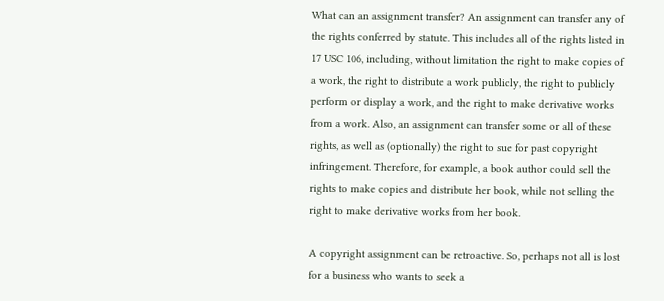What can an assignment transfer? An assignment can transfer any of the rights conferred by statute. This includes all of the rights listed in 17 USC 106, including, without limitation the right to make copies of a work, the right to distribute a work publicly, the right to publicly perform or display a work, and the right to make derivative works from a work. Also, an assignment can transfer some or all of these rights, as well as (optionally) the right to sue for past copyright infringement. Therefore, for example, a book author could sell the rights to make copies and distribute her book, while not selling the right to make derivative works from her book.

A copyright assignment can be retroactive. So, perhaps not all is lost for a business who wants to seek a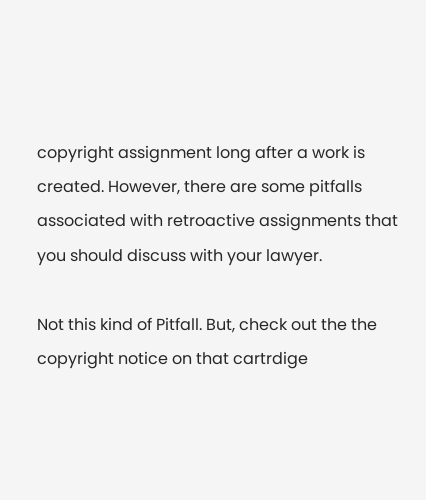copyright assignment long after a work is created. However, there are some pitfalls associated with retroactive assignments that you should discuss with your lawyer.

Not this kind of Pitfall. But, check out the the copyright notice on that cartrdige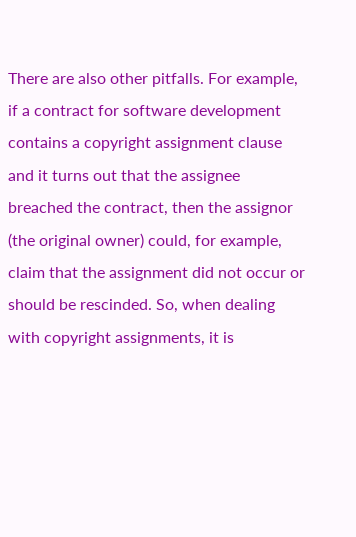There are also other pitfalls. For example, if a contract for software development contains a copyright assignment clause and it turns out that the assignee breached the contract, then the assignor (the original owner) could, for example, claim that the assignment did not occur or should be rescinded. So, when dealing with copyright assignments, it is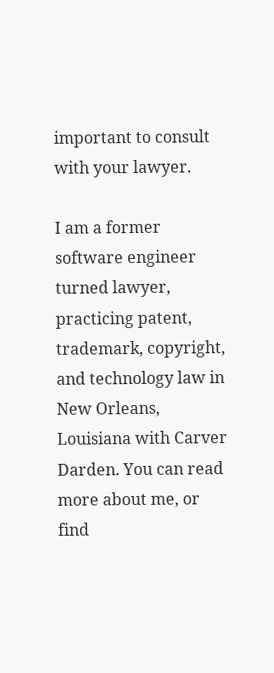important to consult with your lawyer.

I am a former software engineer turned lawyer, practicing patent, trademark, copyright, and technology law in New Orleans, Louisiana with Carver Darden. You can read more about me, or find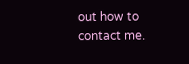out how to contact me.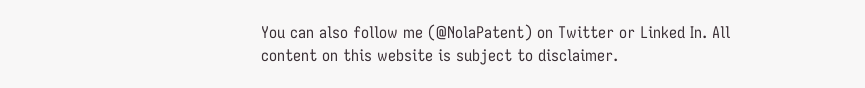You can also follow me (@NolaPatent) on Twitter or Linked In. All content on this website is subject to disclaimer.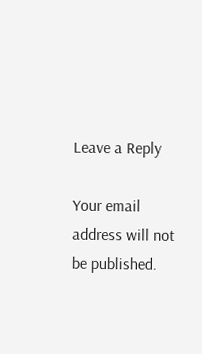Leave a Reply

Your email address will not be published.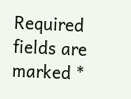Required fields are marked *